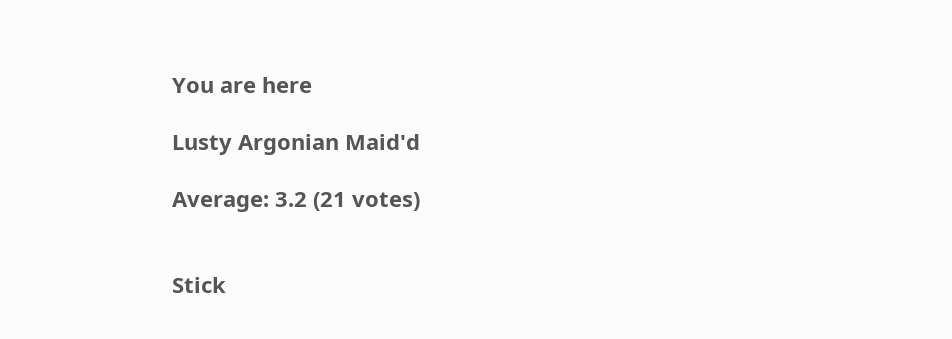You are here

Lusty Argonian Maid'd

Average: 3.2 (21 votes)


Stick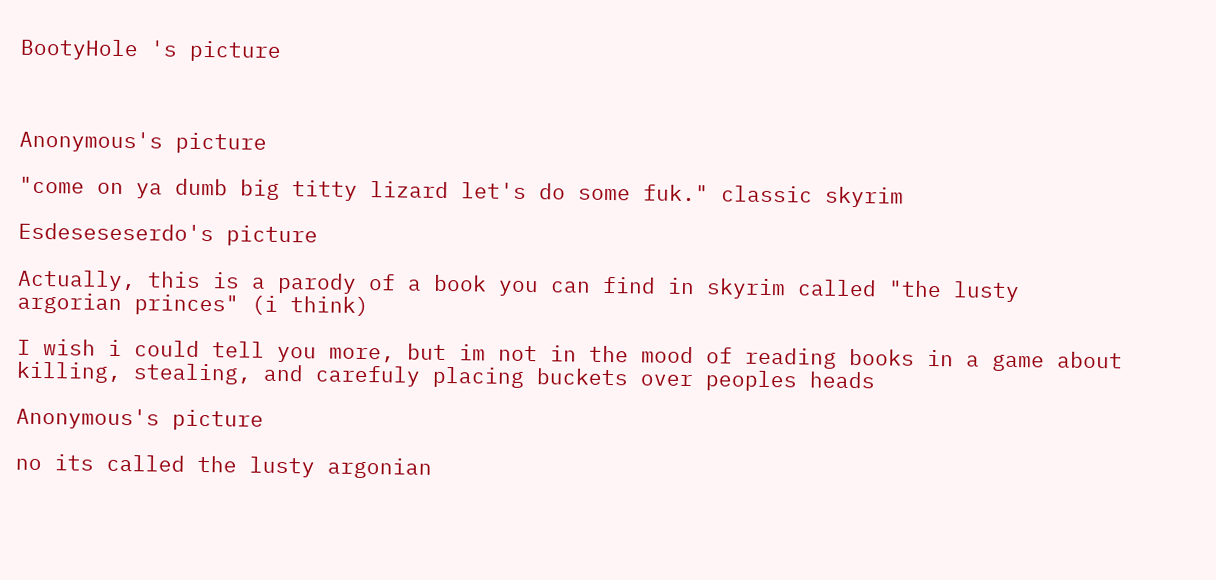BootyHole 's picture



Anonymous's picture

"come on ya dumb big titty lizard let's do some fuk." classic skyrim

Esdeseseserdo's picture

Actually, this is a parody of a book you can find in skyrim called "the lusty argorian princes" (i think)

I wish i could tell you more, but im not in the mood of reading books in a game about killing, stealing, and carefuly placing buckets over peoples heads

Anonymous's picture

no its called the lusty argonian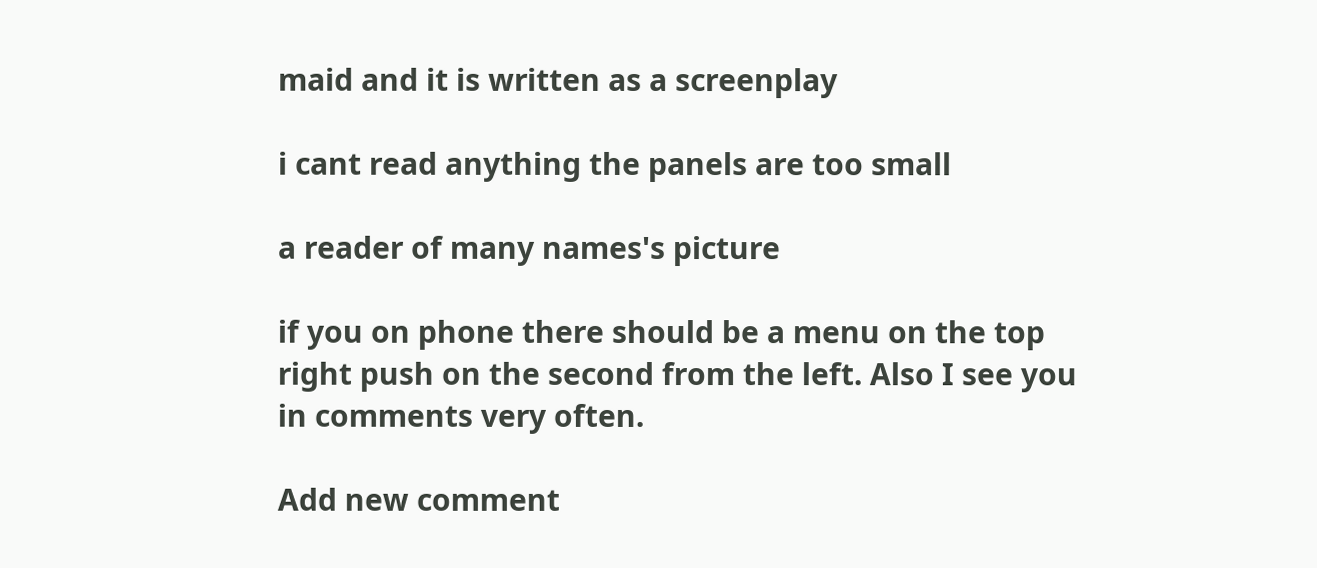maid and it is written as a screenplay

i cant read anything the panels are too small

a reader of many names's picture

if you on phone there should be a menu on the top right push on the second from the left. Also I see you in comments very often.

Add new comment